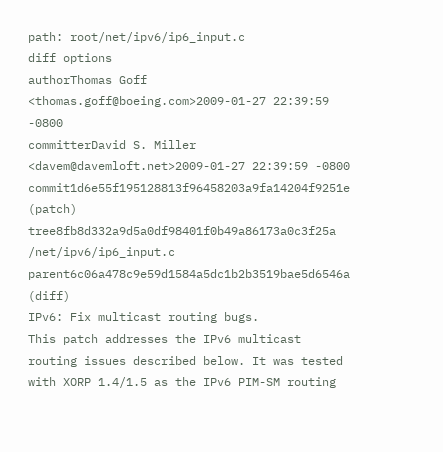path: root/net/ipv6/ip6_input.c
diff options
authorThomas Goff <thomas.goff@boeing.com>2009-01-27 22:39:59 -0800
committerDavid S. Miller <davem@davemloft.net>2009-01-27 22:39:59 -0800
commit1d6e55f195128813f96458203a9fa14204f9251e (patch)
tree8fb8d332a9d5a0df98401f0b49a86173a0c3f25a /net/ipv6/ip6_input.c
parent6c06a478c9e59d1584a5dc1b2b3519bae5d6546a (diff)
IPv6: Fix multicast routing bugs.
This patch addresses the IPv6 multicast routing issues described below. It was tested with XORP 1.4/1.5 as the IPv6 PIM-SM routing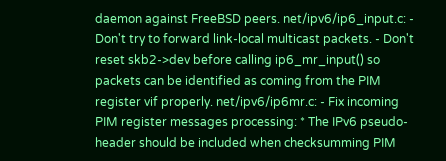daemon against FreeBSD peers. net/ipv6/ip6_input.c: - Don't try to forward link-local multicast packets. - Don't reset skb2->dev before calling ip6_mr_input() so packets can be identified as coming from the PIM register vif properly. net/ipv6/ip6mr.c: - Fix incoming PIM register messages processing: * The IPv6 pseudo-header should be included when checksumming PIM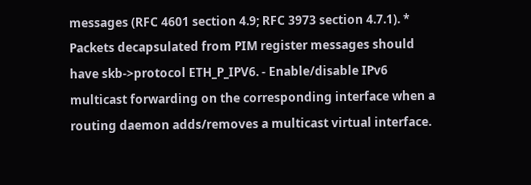messages (RFC 4601 section 4.9; RFC 3973 section 4.7.1). * Packets decapsulated from PIM register messages should have skb->protocol ETH_P_IPV6. - Enable/disable IPv6 multicast forwarding on the corresponding interface when a routing daemon adds/removes a multicast virtual interface.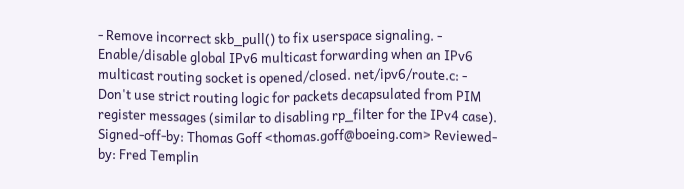- Remove incorrect skb_pull() to fix userspace signaling. - Enable/disable global IPv6 multicast forwarding when an IPv6 multicast routing socket is opened/closed. net/ipv6/route.c: - Don't use strict routing logic for packets decapsulated from PIM register messages (similar to disabling rp_filter for the IPv4 case). Signed-off-by: Thomas Goff <thomas.goff@boeing.com> Reviewed-by: Fred Templin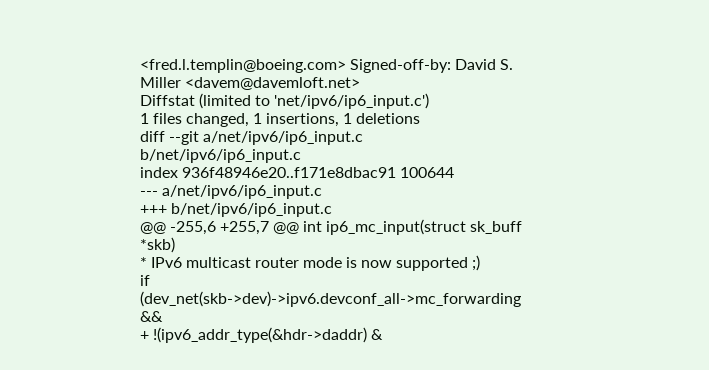<fred.l.templin@boeing.com> Signed-off-by: David S. Miller <davem@davemloft.net>
Diffstat (limited to 'net/ipv6/ip6_input.c')
1 files changed, 1 insertions, 1 deletions
diff --git a/net/ipv6/ip6_input.c b/net/ipv6/ip6_input.c
index 936f48946e20..f171e8dbac91 100644
--- a/net/ipv6/ip6_input.c
+++ b/net/ipv6/ip6_input.c
@@ -255,6 +255,7 @@ int ip6_mc_input(struct sk_buff *skb)
* IPv6 multicast router mode is now supported ;)
if (dev_net(skb->dev)->ipv6.devconf_all->mc_forwarding &&
+ !(ipv6_addr_type(&hdr->daddr) &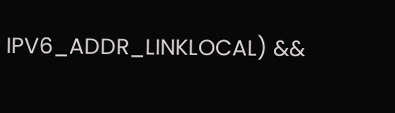IPV6_ADDR_LINKLOCAL) &&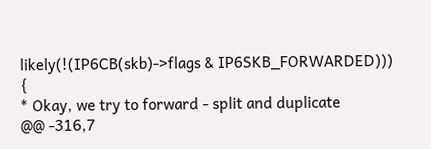likely(!(IP6CB(skb)->flags & IP6SKB_FORWARDED))) {
* Okay, we try to forward - split and duplicate
@@ -316,7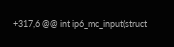+317,6 @@ int ip6_mc_input(struct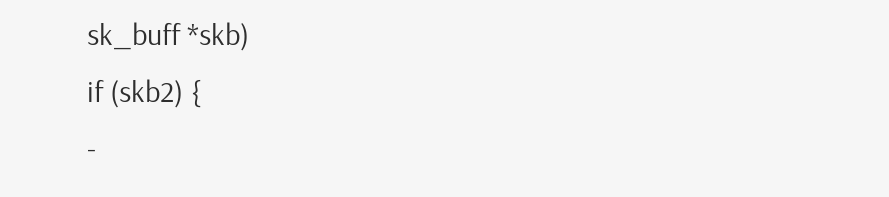sk_buff *skb)
if (skb2) {
-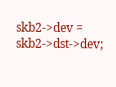skb2->dev = skb2->dst->dev;